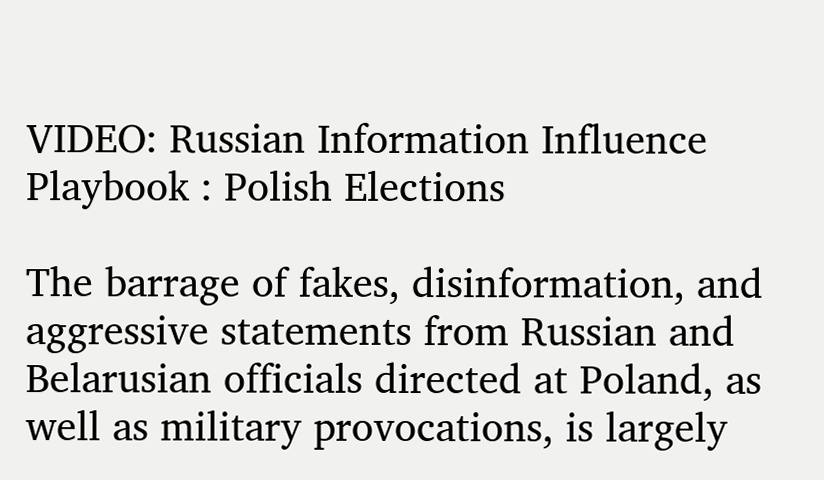VIDEO: Russian Information Influence Playbook : Polish Elections

The barrage of fakes, disinformation, and aggressive statements from Russian and Belarusian officials directed at Poland, as well as military provocations, is largely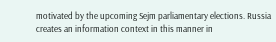motivated by the upcoming Sejm parliamentary elections. Russia creates an information context in this manner in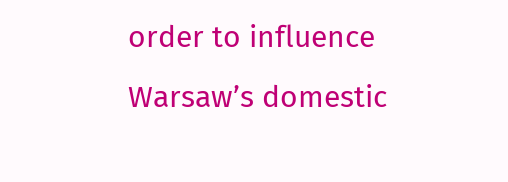order to influence Warsaw’s domestic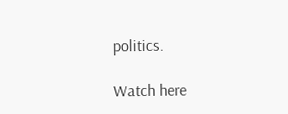politics.

Watch here